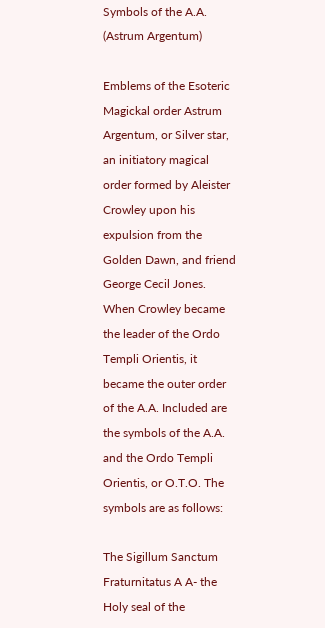Symbols of the A.A. (Astrum Argentum)

Emblems of the Esoteric Magickal order Astrum Argentum, or Silver star, an initiatory magical order formed by Aleister Crowley upon his expulsion from the Golden Dawn, and friend George Cecil Jones. When Crowley became the leader of the Ordo Templi Orientis, it became the outer order of the A.A. Included are the symbols of the A.A. and the Ordo Templi Orientis, or O.T.O. The symbols are as follows:

The Sigillum Sanctum Fraturnitatus A A- the Holy seal of the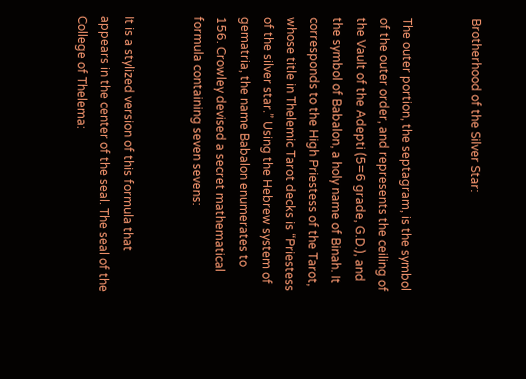Brotherhood of the Silver Star:


The outer portion, the septagram, is the symbol of the outer order, and represents the ceiling of the Vault of the Adepti (5=6 grade, G.D.), and the symbol of Babalon, a holy name of Binah. It corresponds to the High Priestess of the Tarot, whose title in Thelemic Tarot decks is “Priestess of the silver star.” Using the Hebrew system of gematria, the name Babalon enumerates to 156. Crowley devised a secret mathematical formula containing seven sevens:


It is a stylized version of this formula that appears in the center of the seal. The seal of the College of Thelema: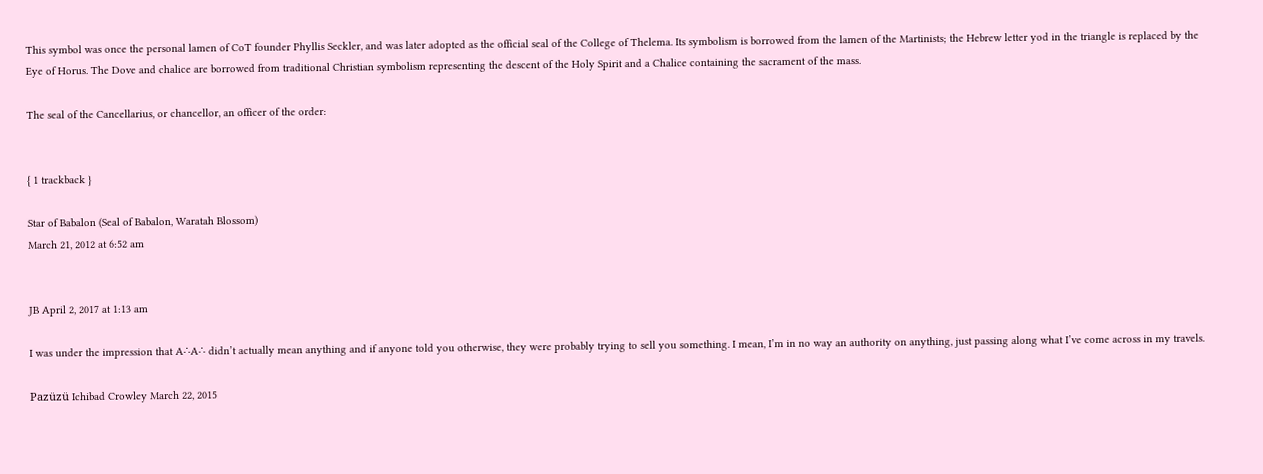This symbol was once the personal lamen of CoT founder Phyllis Seckler, and was later adopted as the official seal of the College of Thelema. Its symbolism is borrowed from the lamen of the Martinists; the Hebrew letter yod in the triangle is replaced by the Eye of Horus. The Dove and chalice are borrowed from traditional Christian symbolism representing the descent of the Holy Spirit and a Chalice containing the sacrament of the mass.

The seal of the Cancellarius, or chancellor, an officer of the order:


{ 1 trackback }

Star of Babalon (Seal of Babalon, Waratah Blossom)
March 21, 2012 at 6:52 am


JB April 2, 2017 at 1:13 am

I was under the impression that A∴A∴ didn’t actually mean anything and if anyone told you otherwise, they were probably trying to sell you something. I mean, I’m in no way an authority on anything, just passing along what I’ve come across in my travels.

Pazüzü Ichibad Crowley March 22, 2015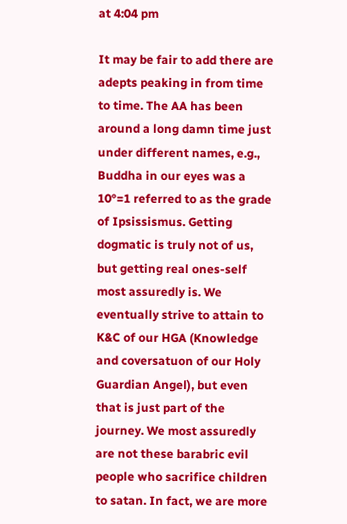at 4:04 pm

It may be fair to add there are adepts peaking in from time to time. The AA has been around a long damn time just under different names, e.g., Buddha in our eyes was a 10°=1 referred to as the grade of Ipsissismus. Getting dogmatic is truly not of us, but getting real ones-self most assuredly is. We eventually strive to attain to K&C of our HGA (Knowledge and coversatuon of our Holy Guardian Angel), but even that is just part of the journey. We most assuredly are not these barabric evil people who sacrifice children to satan. In fact, we are more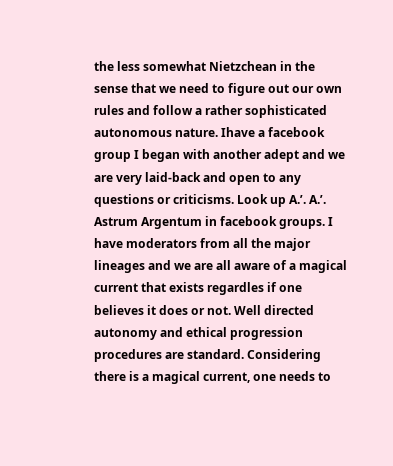the less somewhat Nietzchean in the sense that we need to figure out our own rules and follow a rather sophisticated autonomous nature. Ihave a facebook group I began with another adept and we are very laid-back and open to any questions or criticisms. Look up A.’. A.’. Astrum Argentum in facebook groups. I have moderators from all the major lineages and we are all aware of a magical current that exists regardles if one believes it does or not. Well directed autonomy and ethical progression procedures are standard. Considering there is a magical current, one needs to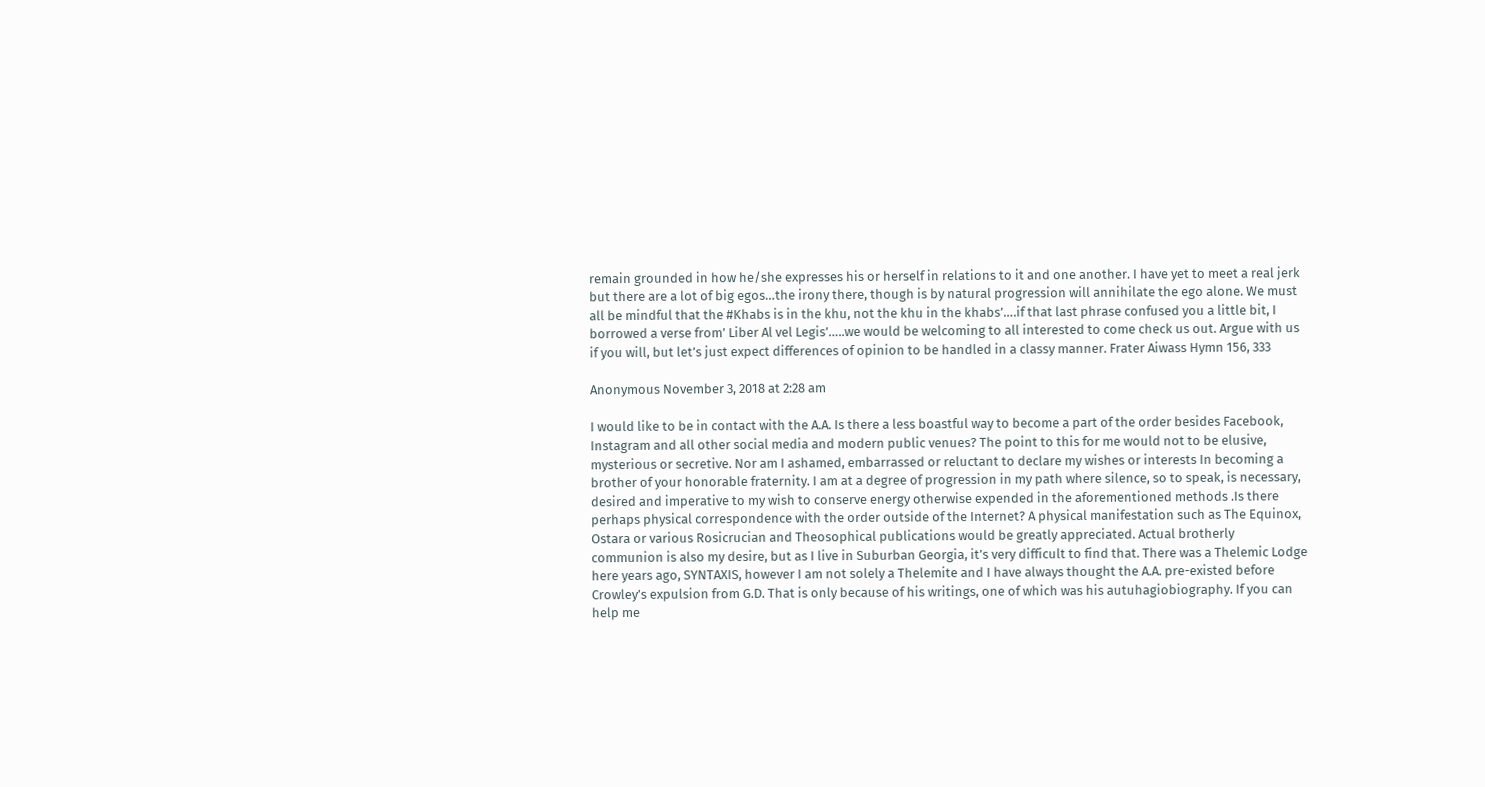remain grounded in how he/she expresses his or herself in relations to it and one another. I have yet to meet a real jerk but there are a lot of big egos…the irony there, though is by natural progression will annihilate the ego alone. We must all be mindful that the #Khabs is in the khu, not the khu in the khabs’….if that last phrase confused you a little bit, I borrowed a verse from’ Liber Al vel Legis’…..we would be welcoming to all interested to come check us out. Argue with us if you will, but let’s just expect differences of opinion to be handled in a classy manner. Frater Aiwass Hymn 156, 333

Anonymous November 3, 2018 at 2:28 am

I would like to be in contact with the A.A. Is there a less boastful way to become a part of the order besides Facebook, Instagram and all other social media and modern public venues? The point to this for me would not to be elusive, mysterious or secretive. Nor am I ashamed, embarrassed or reluctant to declare my wishes or interests In becoming a brother of your honorable fraternity. I am at a degree of progression in my path where silence, so to speak, is necessary, desired and imperative to my wish to conserve energy otherwise expended in the aforementioned methods .Is there perhaps physical correspondence with the order outside of the Internet? A physical manifestation such as The Equinox, Ostara or various Rosicrucian and Theosophical publications would be greatly appreciated. Actual brotherly communion is also my desire, but as I live in Suburban Georgia, it’s very difficult to find that. There was a Thelemic Lodge here years ago, SYNTAXIS, however I am not solely a Thelemite and I have always thought the A.A. pre-existed before Crowley’s expulsion from G.D. That is only because of his writings, one of which was his autuhagiobiography. If you can help me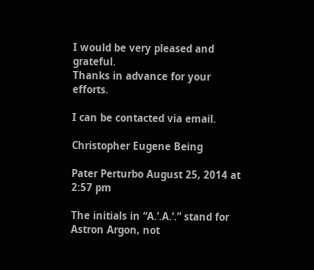I would be very pleased and grateful.
Thanks in advance for your efforts.

I can be contacted via email.

Christopher Eugene Being

Pater Perturbo August 25, 2014 at 2:57 pm

The initials in “A.’.A.’.” stand for Astron Argon, not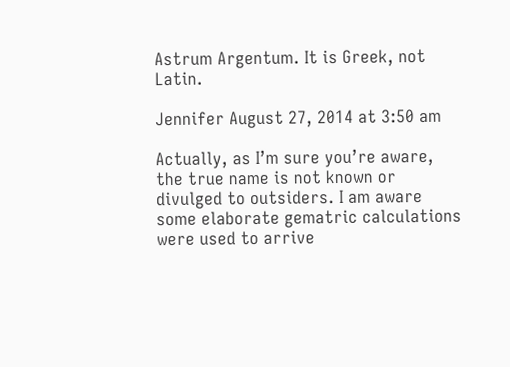Astrum Argentum. It is Greek, not Latin.

Jennifer August 27, 2014 at 3:50 am

Actually, as I’m sure you’re aware, the true name is not known or divulged to outsiders. I am aware some elaborate gematric calculations were used to arrive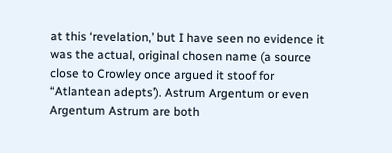at this ‘revelation,’ but I have seen no evidence it was the actual, original chosen name (a source close to Crowley once argued it stoof for “Atlantean adepts’). Astrum Argentum or even Argentum Astrum are both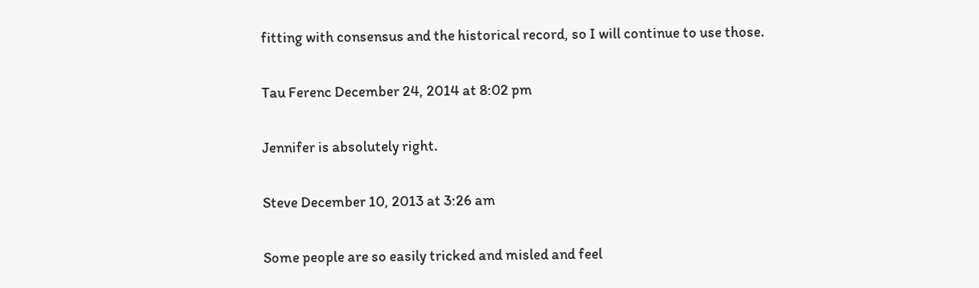fitting with consensus and the historical record, so I will continue to use those.

Tau Ferenc December 24, 2014 at 8:02 pm

Jennifer is absolutely right.

Steve December 10, 2013 at 3:26 am

Some people are so easily tricked and misled and feel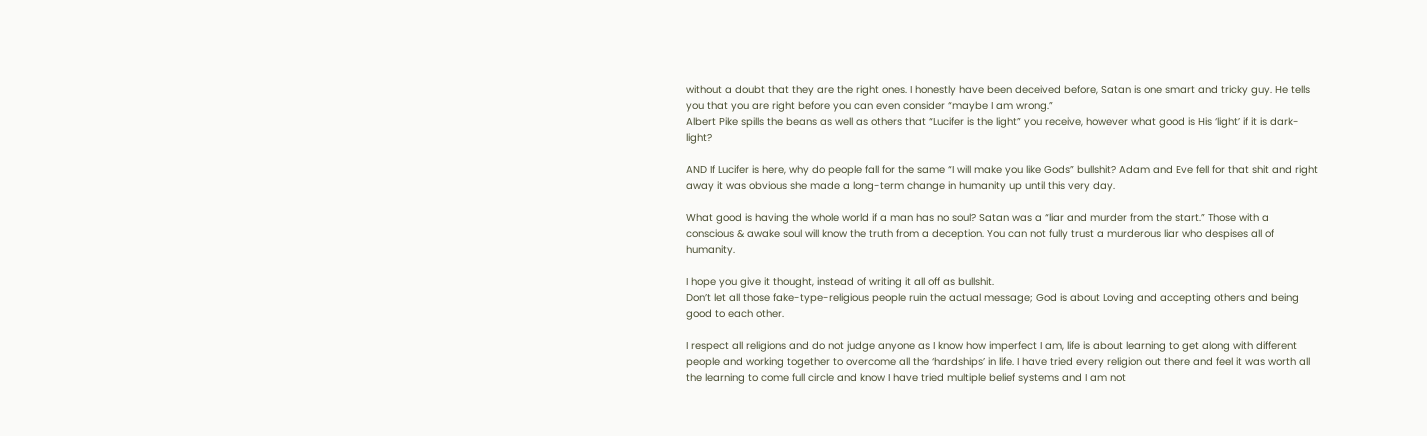without a doubt that they are the right ones. I honestly have been deceived before, Satan is one smart and tricky guy. He tells you that you are right before you can even consider “maybe I am wrong.”
Albert Pike spills the beans as well as others that “Lucifer is the light” you receive, however what good is His ‘light’ if it is dark-light?

AND If Lucifer is here, why do people fall for the same “I will make you like Gods” bullshit? Adam and Eve fell for that shit and right away it was obvious she made a long-term change in humanity up until this very day.

What good is having the whole world if a man has no soul? Satan was a “liar and murder from the start.” Those with a conscious & awake soul will know the truth from a deception. You can not fully trust a murderous liar who despises all of humanity.

I hope you give it thought, instead of writing it all off as bullshit.
Don’t let all those fake-type-religious people ruin the actual message; God is about Loving and accepting others and being good to each other.

I respect all religions and do not judge anyone as I know how imperfect I am, life is about learning to get along with different people and working together to overcome all the ‘hardships’ in life. I have tried every religion out there and feel it was worth all the learning to come full circle and know I have tried multiple belief systems and I am not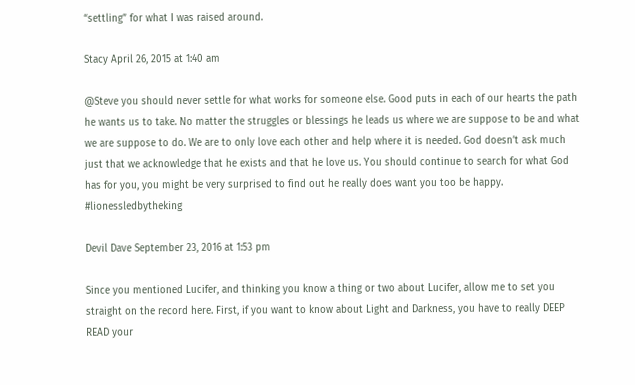“settling” for what I was raised around.

Stacy April 26, 2015 at 1:40 am

@Steve you should never settle for what works for someone else. Good puts in each of our hearts the path he wants us to take. No matter the struggles or blessings he leads us where we are suppose to be and what we are suppose to do. We are to only love each other and help where it is needed. God doesn’t ask much just that we acknowledge that he exists and that he love us. You should continue to search for what God has for you, you might be very surprised to find out he really does want you too be happy. #lionessledbytheking

Devil Dave September 23, 2016 at 1:53 pm

Since you mentioned Lucifer, and thinking you know a thing or two about Lucifer, allow me to set you straight on the record here. First, if you want to know about Light and Darkness, you have to really DEEP READ your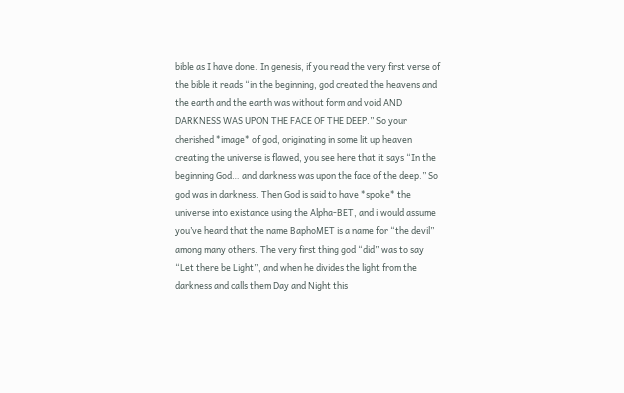bible as I have done. In genesis, if you read the very first verse of the bible it reads “in the beginning, god created the heavens and the earth and the earth was without form and void AND DARKNESS WAS UPON THE FACE OF THE DEEP.” So your cherished *image* of god, originating in some lit up heaven creating the universe is flawed, you see here that it says “In the beginning God… and darkness was upon the face of the deep.” So god was in darkness. Then God is said to have *spoke* the universe into existance using the Alpha-BET, and i would assume you’ve heard that the name BaphoMET is a name for “the devil” among many others. The very first thing god “did” was to say “Let there be Light”, and when he divides the light from the darkness and calls them Day and Night this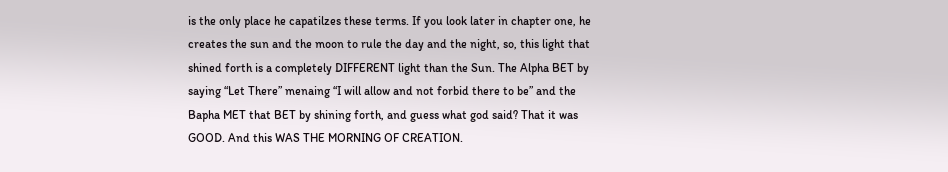is the only place he capatilzes these terms. If you look later in chapter one, he creates the sun and the moon to rule the day and the night, so, this light that shined forth is a completely DIFFERENT light than the Sun. The Alpha BET by saying “Let There” menaing “I will allow and not forbid there to be” and the Bapha MET that BET by shining forth, and guess what god said? That it was GOOD. And this WAS THE MORNING OF CREATION.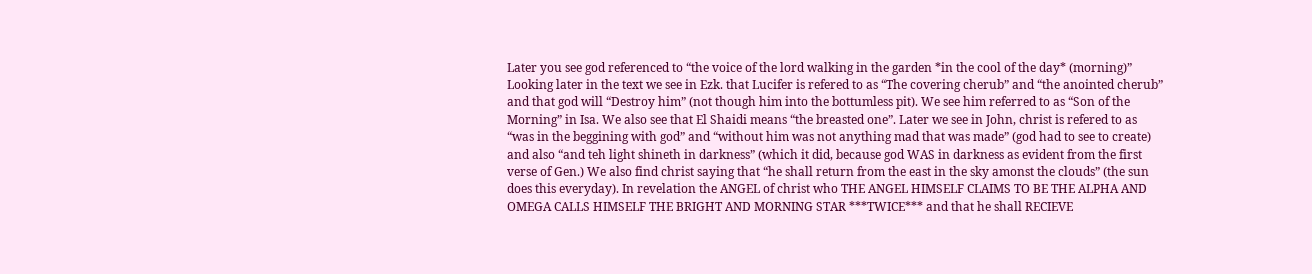Later you see god referenced to “the voice of the lord walking in the garden *in the cool of the day* (morning)” Looking later in the text we see in Ezk. that Lucifer is refered to as “The covering cherub” and “the anointed cherub” and that god will “Destroy him” (not though him into the bottumless pit). We see him referred to as “Son of the Morning” in Isa. We also see that El Shaidi means “the breasted one”. Later we see in John, christ is refered to as “was in the beggining with god” and “without him was not anything mad that was made” (god had to see to create) and also “and teh light shineth in darkness” (which it did, because god WAS in darkness as evident from the first verse of Gen.) We also find christ saying that “he shall return from the east in the sky amonst the clouds” (the sun does this everyday). In revelation the ANGEL of christ who THE ANGEL HIMSELF CLAIMS TO BE THE ALPHA AND OMEGA CALLS HIMSELF THE BRIGHT AND MORNING STAR ***TWICE*** and that he shall RECIEVE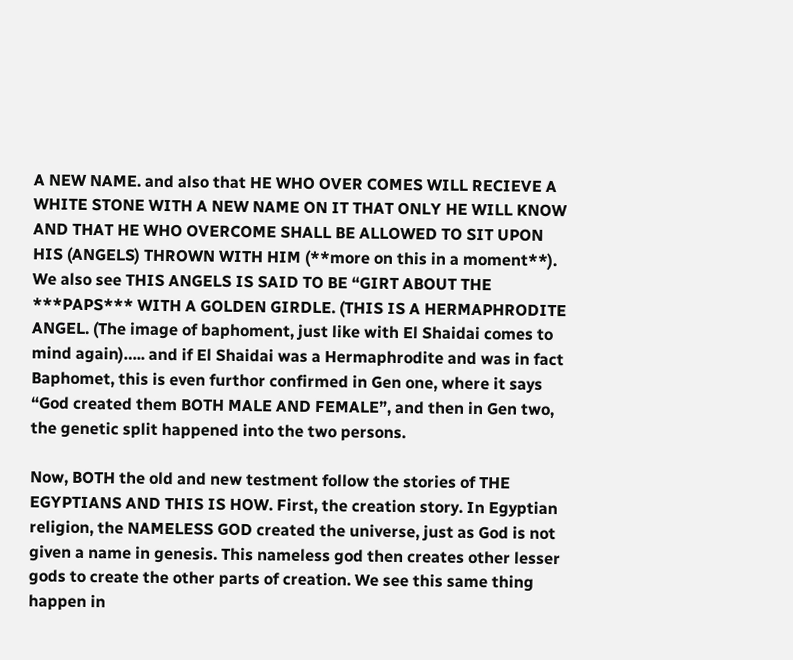A NEW NAME. and also that HE WHO OVER COMES WILL RECIEVE A WHITE STONE WITH A NEW NAME ON IT THAT ONLY HE WILL KNOW AND THAT HE WHO OVERCOME SHALL BE ALLOWED TO SIT UPON HIS (ANGELS) THROWN WITH HIM (**more on this in a moment**). We also see THIS ANGELS IS SAID TO BE “GIRT ABOUT THE ***PAPS*** WITH A GOLDEN GIRDLE. (THIS IS A HERMAPHRODITE ANGEL. (The image of baphoment, just like with El Shaidai comes to mind again)….. and if El Shaidai was a Hermaphrodite and was in fact Baphomet, this is even furthor confirmed in Gen one, where it says “God created them BOTH MALE AND FEMALE”, and then in Gen two, the genetic split happened into the two persons.

Now, BOTH the old and new testment follow the stories of THE EGYPTIANS AND THIS IS HOW. First, the creation story. In Egyptian religion, the NAMELESS GOD created the universe, just as God is not given a name in genesis. This nameless god then creates other lesser gods to create the other parts of creation. We see this same thing happen in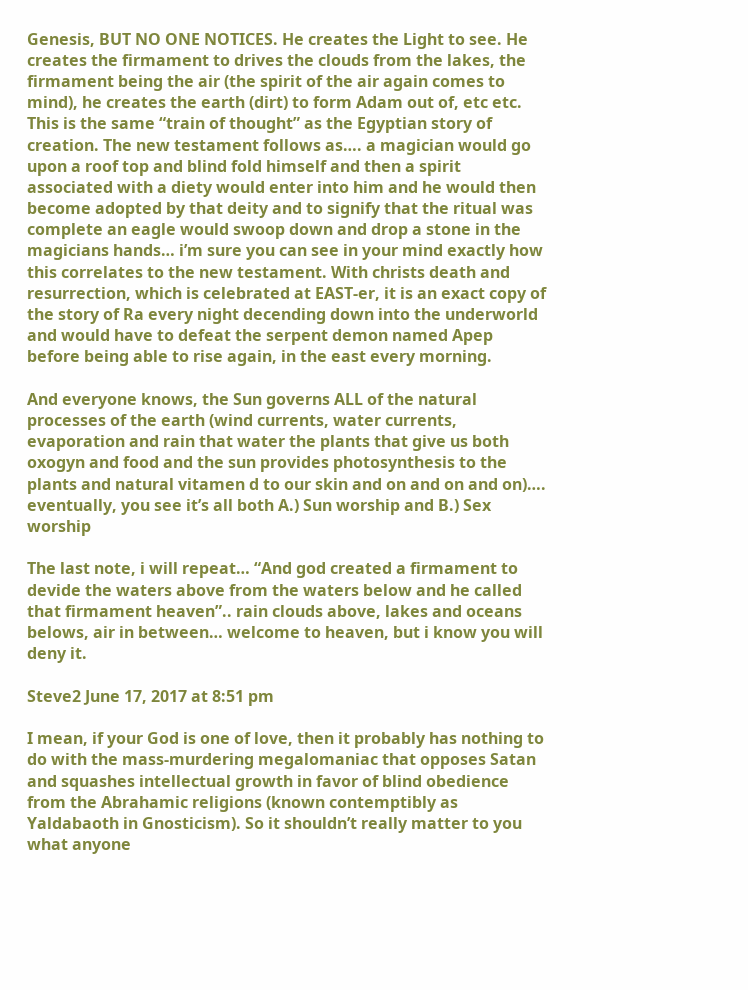Genesis, BUT NO ONE NOTICES. He creates the Light to see. He creates the firmament to drives the clouds from the lakes, the firmament being the air (the spirit of the air again comes to mind), he creates the earth (dirt) to form Adam out of, etc etc. This is the same “train of thought” as the Egyptian story of creation. The new testament follows as…. a magician would go upon a roof top and blind fold himself and then a spirit associated with a diety would enter into him and he would then become adopted by that deity and to signify that the ritual was complete an eagle would swoop down and drop a stone in the magicians hands… i’m sure you can see in your mind exactly how this correlates to the new testament. With christs death and resurrection, which is celebrated at EAST-er, it is an exact copy of the story of Ra every night decending down into the underworld and would have to defeat the serpent demon named Apep before being able to rise again, in the east every morning.

And everyone knows, the Sun governs ALL of the natural processes of the earth (wind currents, water currents, evaporation and rain that water the plants that give us both oxogyn and food and the sun provides photosynthesis to the plants and natural vitamen d to our skin and on and on and on)…. eventually, you see it’s all both A.) Sun worship and B.) Sex worship

The last note, i will repeat… “And god created a firmament to devide the waters above from the waters below and he called that firmament heaven”.. rain clouds above, lakes and oceans belows, air in between… welcome to heaven, but i know you will deny it.

Steve2 June 17, 2017 at 8:51 pm

I mean, if your God is one of love, then it probably has nothing to do with the mass-murdering megalomaniac that opposes Satan and squashes intellectual growth in favor of blind obedience from the Abrahamic religions (known contemptibly as Yaldabaoth in Gnosticism). So it shouldn’t really matter to you what anyone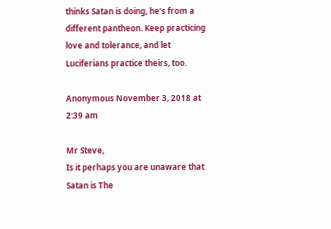thinks Satan is doing, he’s from a different pantheon. Keep practicing love and tolerance, and let Luciferians practice theirs, too.

Anonymous November 3, 2018 at 2:39 am

Mr Steve,
Is it perhaps you are unaware that Satan is The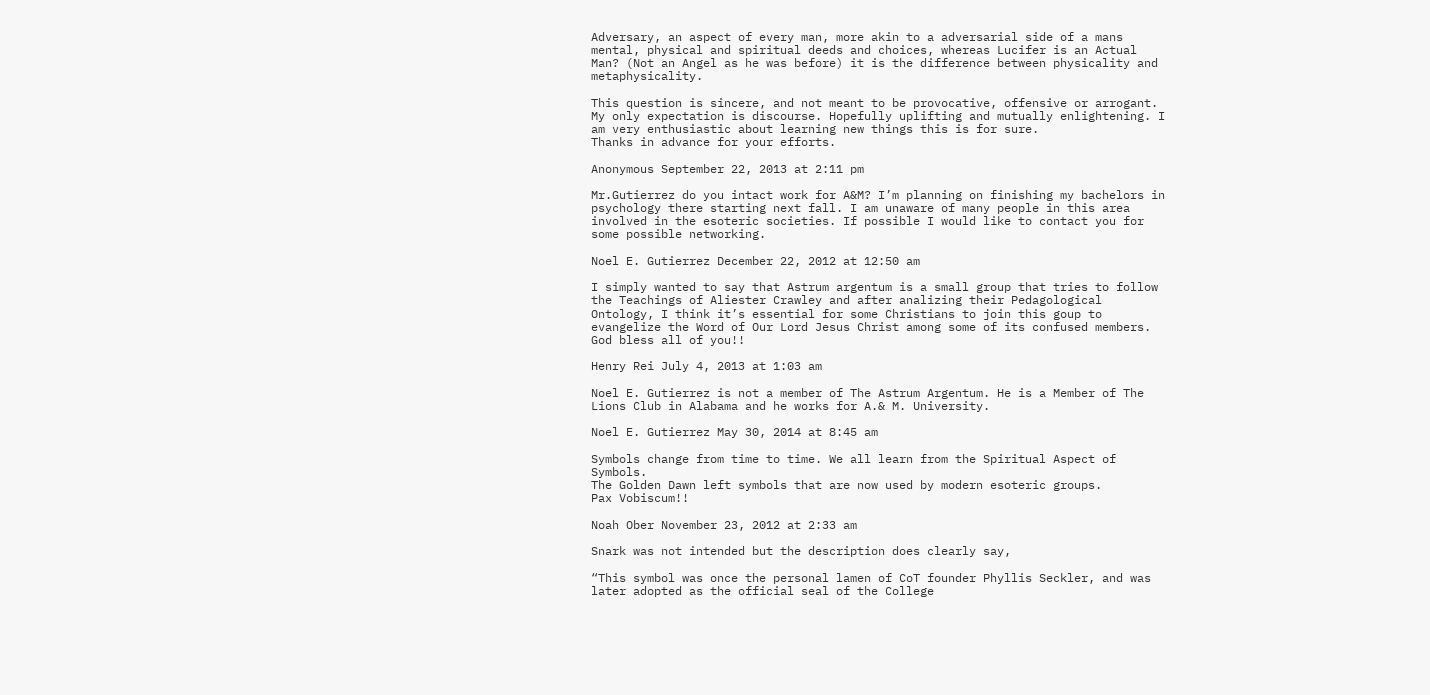Adversary, an aspect of every man, more akin to a adversarial side of a mans mental, physical and spiritual deeds and choices, whereas Lucifer is an Actual Man? (Not an Angel as he was before) it is the difference between physicality and metaphysicality.

This question is sincere, and not meant to be provocative, offensive or arrogant. My only expectation is discourse. Hopefully uplifting and mutually enlightening. I am very enthusiastic about learning new things this is for sure.
Thanks in advance for your efforts.

Anonymous September 22, 2013 at 2:11 pm

Mr.Gutierrez do you intact work for A&M? I’m planning on finishing my bachelors in psychology there starting next fall. I am unaware of many people in this area involved in the esoteric societies. If possible I would like to contact you for some possible networking.

Noel E. Gutierrez December 22, 2012 at 12:50 am

I simply wanted to say that Astrum argentum is a small group that tries to follow the Teachings of Aliester Crawley and after analizing their Pedagological Ontology, I think it’s essential for some Christians to join this goup to evangelize the Word of Our Lord Jesus Christ among some of its confused members. God bless all of you!!

Henry Rei July 4, 2013 at 1:03 am

Noel E. Gutierrez is not a member of The Astrum Argentum. He is a Member of The Lions Club in Alabama and he works for A.& M. University.

Noel E. Gutierrez May 30, 2014 at 8:45 am

Symbols change from time to time. We all learn from the Spiritual Aspect of Symbols.
The Golden Dawn left symbols that are now used by modern esoteric groups.
Pax Vobiscum!!

Noah Ober November 23, 2012 at 2:33 am

Snark was not intended but the description does clearly say,

“This symbol was once the personal lamen of CoT founder Phyllis Seckler, and was later adopted as the official seal of the College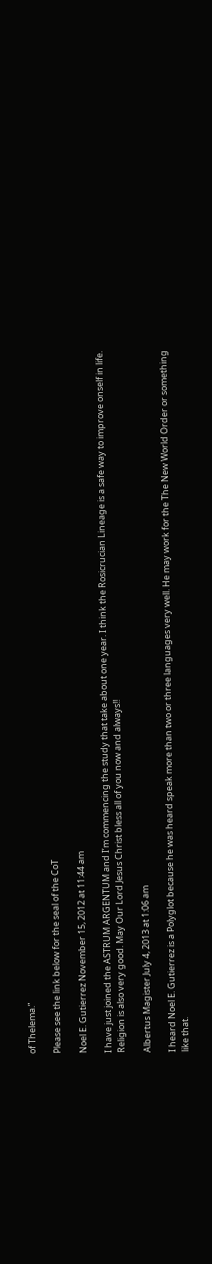of Thelema.”

Please see the link below for the seal of the CoT

Noel E. Gutierrez November 15, 2012 at 11:44 am

I have just joined the ASTRUM ARGENTUM and I’m commencing the study that take about one year. I think the Rosicrucian Lineage is a safe way to improve onself in life.
Religion is also very good. May Our Lord Jesus Christ bless all of you now and always!!

Albertus Magister July 4, 2013 at 1:06 am

I heard Noel E. Gutierrez is a Polyglot because he was heard speak more than two or three languages very well. He may work for the The New World Order or something like that.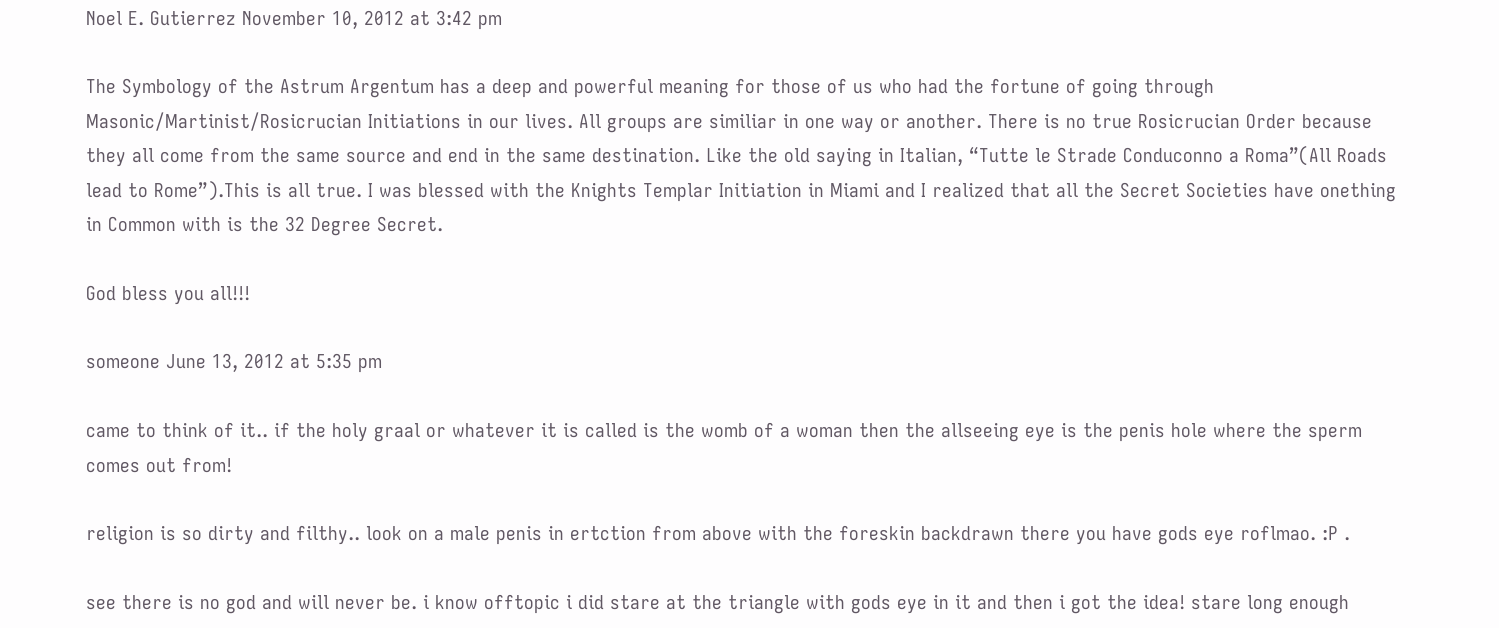Noel E. Gutierrez November 10, 2012 at 3:42 pm

The Symbology of the Astrum Argentum has a deep and powerful meaning for those of us who had the fortune of going through Masonic/Martinist/Rosicrucian Initiations in our lives. All groups are similiar in one way or another. There is no true Rosicrucian Order because they all come from the same source and end in the same destination. Like the old saying in Italian, “Tutte le Strade Conduconno a Roma”(All Roads lead to Rome”).This is all true. I was blessed with the Knights Templar Initiation in Miami and I realized that all the Secret Societies have onething in Common with is the 32 Degree Secret.

God bless you all!!!

someone June 13, 2012 at 5:35 pm

came to think of it.. if the holy graal or whatever it is called is the womb of a woman then the allseeing eye is the penis hole where the sperm comes out from!

religion is so dirty and filthy.. look on a male penis in ertction from above with the foreskin backdrawn there you have gods eye roflmao. :P .

see there is no god and will never be. i know offtopic i did stare at the triangle with gods eye in it and then i got the idea! stare long enough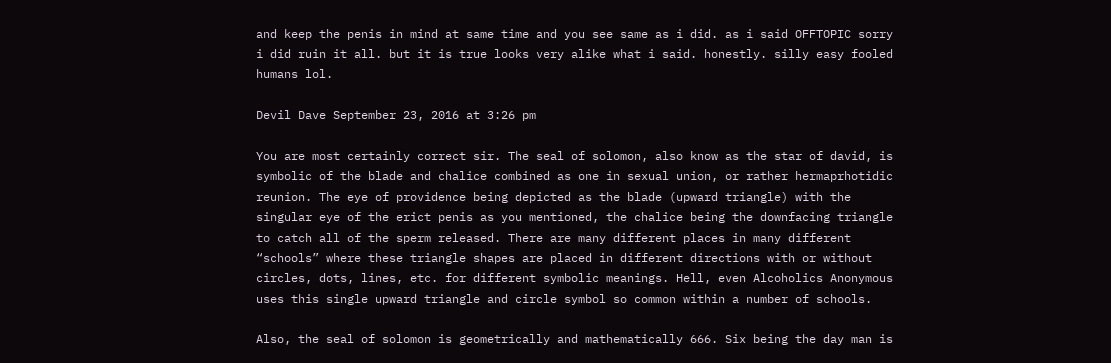and keep the penis in mind at same time and you see same as i did. as i said OFFTOPIC sorry i did ruin it all. but it is true looks very alike what i said. honestly. silly easy fooled humans lol.

Devil Dave September 23, 2016 at 3:26 pm

You are most certainly correct sir. The seal of solomon, also know as the star of david, is symbolic of the blade and chalice combined as one in sexual union, or rather hermaprhotidic reunion. The eye of providence being depicted as the blade (upward triangle) with the singular eye of the erict penis as you mentioned, the chalice being the downfacing triangle to catch all of the sperm released. There are many different places in many different “schools” where these triangle shapes are placed in different directions with or without circles, dots, lines, etc. for different symbolic meanings. Hell, even Alcoholics Anonymous uses this single upward triangle and circle symbol so common within a number of schools.

Also, the seal of solomon is geometrically and mathematically 666. Six being the day man is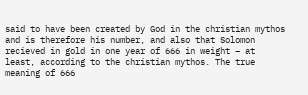said to have been created by God in the christian mythos and is therefore his number, and also that Solomon recieved in gold in one year of 666 in weight – at least, according to the christian mythos. The true meaning of 666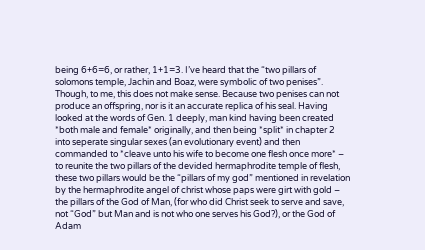being 6+6=6, or rather, 1+1=3. I’ve heard that the “two pillars of solomons temple, Jachin and Boaz, were symbolic of two penises”. Though, to me, this does not make sense. Because two penises can not produce an offspring, nor is it an accurate replica of his seal. Having looked at the words of Gen. 1 deeply, man kind having been created *both male and female* originally, and then being *split* in chapter 2 into seperate singular sexes (an evolutionary event) and then commanded to *cleave unto his wife to become one flesh once more* – to reunite the two pillars of the devided hermaphrodite temple of flesh, these two pillars would be the “pillars of my god” mentioned in revelation by the hermaphrodite angel of christ whose paps were girt with gold – the pillars of the God of Man, (for who did Christ seek to serve and save, not “God” but Man and is not who one serves his God?), or the God of Adam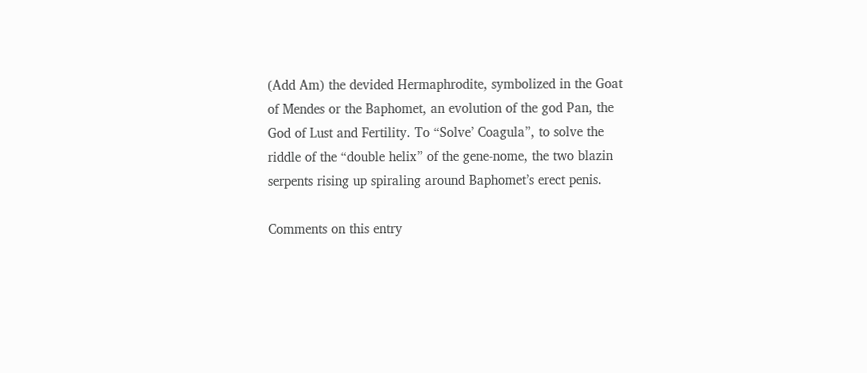(Add Am) the devided Hermaphrodite, symbolized in the Goat of Mendes or the Baphomet, an evolution of the god Pan, the God of Lust and Fertility. To “Solve’ Coagula”, to solve the riddle of the “double helix” of the gene-nome, the two blazin serpents rising up spiraling around Baphomet’s erect penis.

Comments on this entry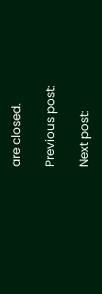are closed.

Previous post:

Next post: